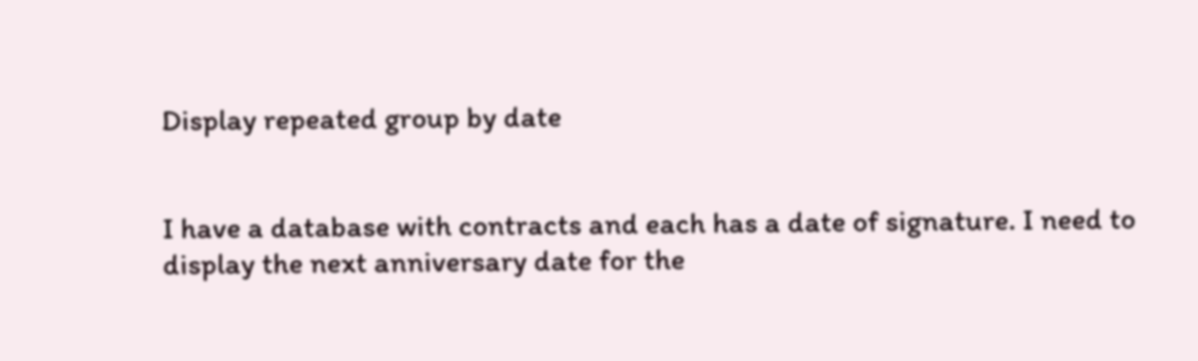Display repeated group by date


I have a database with contracts and each has a date of signature. I need to display the next anniversary date for the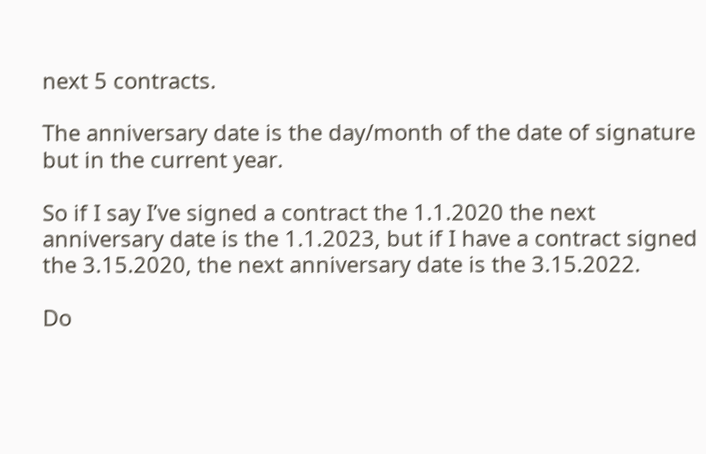next 5 contracts.

The anniversary date is the day/month of the date of signature but in the current year.

So if I say I’ve signed a contract the 1.1.2020 the next anniversary date is the 1.1.2023, but if I have a contract signed the 3.15.2020, the next anniversary date is the 3.15.2022.

Do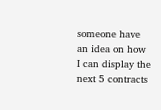someone have an idea on how I can display the next 5 contracts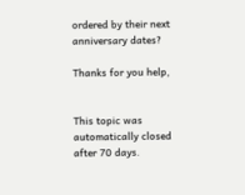ordered by their next anniversary dates?

Thanks for you help,


This topic was automatically closed after 70 days.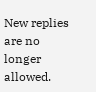New replies are no longer allowed.